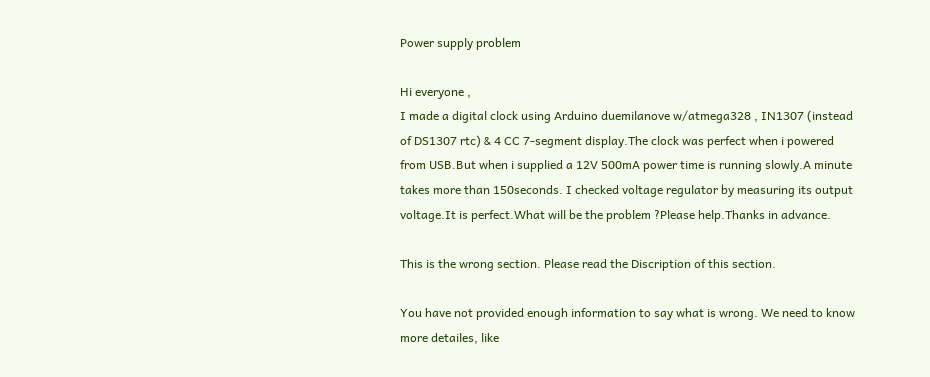Power supply problem

Hi everyone ,
I made a digital clock using Arduino duemilanove w/atmega328 , IN1307 (instead of DS1307 rtc) & 4 CC 7-segment display.The clock was perfect when i powered from USB.But when i supplied a 12V 500mA power time is running slowly.A minute takes more than 150seconds. I checked voltage regulator by measuring its output voltage.It is perfect.What will be the problem ?Please help.Thanks in advance.

This is the wrong section. Please read the Discription of this section.

You have not provided enough information to say what is wrong. We need to know more detailes, like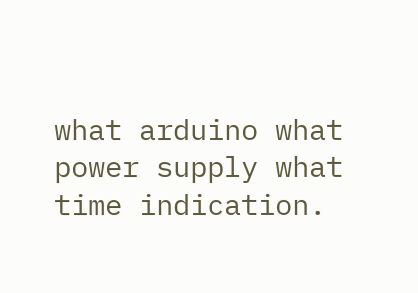what arduino what power supply what time indication.